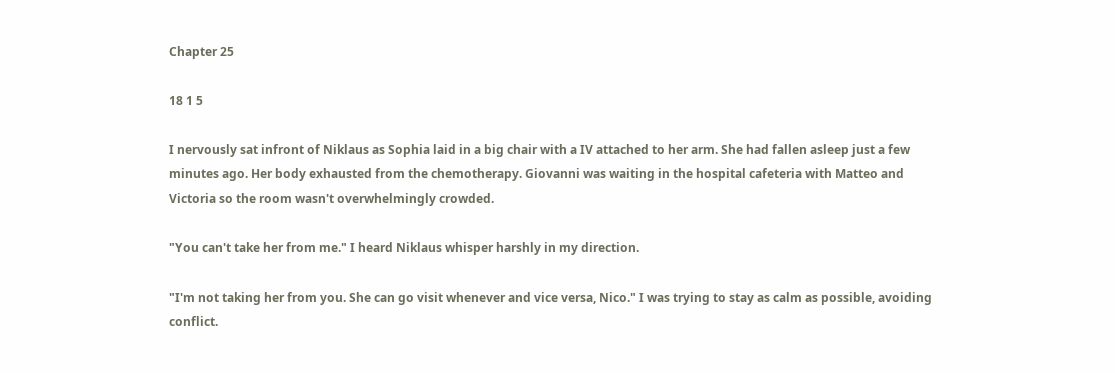Chapter 25

18 1 5

I nervously sat infront of Niklaus as Sophia laid in a big chair with a IV attached to her arm. She had fallen asleep just a few minutes ago. Her body exhausted from the chemotherapy. Giovanni was waiting in the hospital cafeteria with Matteo and Victoria so the room wasn't overwhelmingly crowded.

"You can't take her from me." I heard Niklaus whisper harshly in my direction.

"I'm not taking her from you. She can go visit whenever and vice versa, Nico." I was trying to stay as calm as possible, avoiding conflict.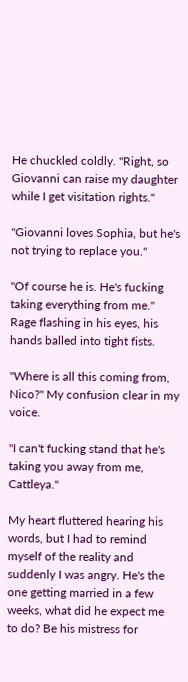He chuckled coldly. "Right, so Giovanni can raise my daughter while I get visitation rights."

"Giovanni loves Sophia, but he's not trying to replace you."

"Of course he is. He's fucking taking everything from me." Rage flashing in his eyes, his hands balled into tight fists.

"Where is all this coming from, Nico?" My confusion clear in my voice.

"I can't fucking stand that he's taking you away from me, Cattleya."

My heart fluttered hearing his words, but I had to remind myself of the reality and suddenly I was angry. He's the one getting married in a few weeks, what did he expect me to do? Be his mistress for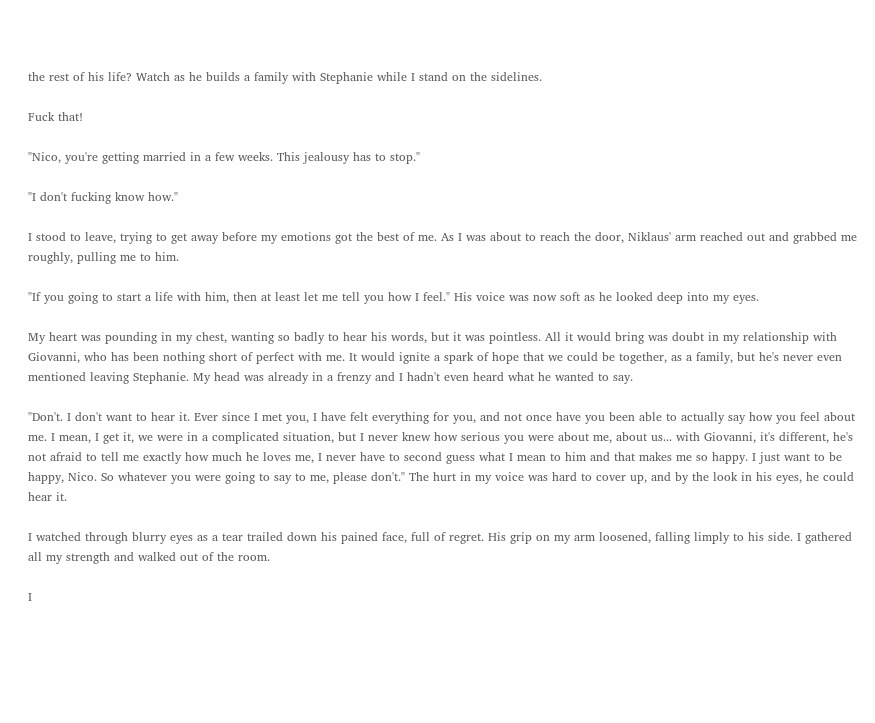the rest of his life? Watch as he builds a family with Stephanie while I stand on the sidelines.

Fuck that!

"Nico, you're getting married in a few weeks. This jealousy has to stop."

"I don't fucking know how."

I stood to leave, trying to get away before my emotions got the best of me. As I was about to reach the door, Niklaus' arm reached out and grabbed me roughly, pulling me to him.

"If you going to start a life with him, then at least let me tell you how I feel." His voice was now soft as he looked deep into my eyes.

My heart was pounding in my chest, wanting so badly to hear his words, but it was pointless. All it would bring was doubt in my relationship with Giovanni, who has been nothing short of perfect with me. It would ignite a spark of hope that we could be together, as a family, but he's never even mentioned leaving Stephanie. My head was already in a frenzy and I hadn't even heard what he wanted to say.

"Don't. I don't want to hear it. Ever since I met you, I have felt everything for you, and not once have you been able to actually say how you feel about me. I mean, I get it, we were in a complicated situation, but I never knew how serious you were about me, about us... with Giovanni, it's different, he's not afraid to tell me exactly how much he loves me, I never have to second guess what I mean to him and that makes me so happy. I just want to be happy, Nico. So whatever you were going to say to me, please don't." The hurt in my voice was hard to cover up, and by the look in his eyes, he could hear it.

I watched through blurry eyes as a tear trailed down his pained face, full of regret. His grip on my arm loosened, falling limply to his side. I gathered all my strength and walked out of the room.

I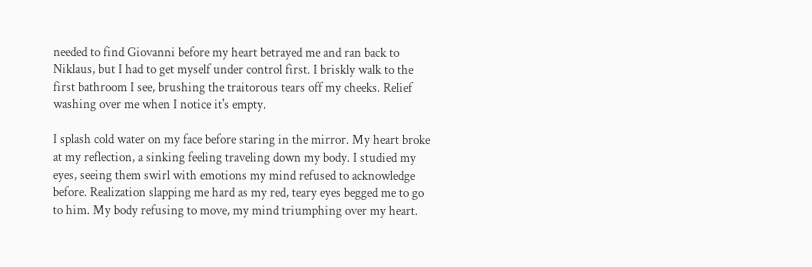needed to find Giovanni before my heart betrayed me and ran back to Niklaus, but I had to get myself under control first. I briskly walk to the first bathroom I see, brushing the traitorous tears off my cheeks. Relief washing over me when I notice it's empty.

I splash cold water on my face before staring in the mirror. My heart broke at my reflection, a sinking feeling traveling down my body. I studied my eyes, seeing them swirl with emotions my mind refused to acknowledge before. Realization slapping me hard as my red, teary eyes begged me to go to him. My body refusing to move, my mind triumphing over my heart.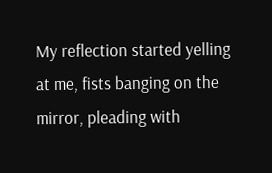My reflection started yelling at me, fists banging on the mirror, pleading with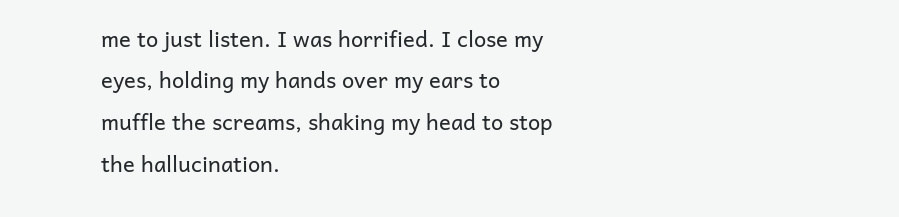me to just listen. I was horrified. I close my eyes, holding my hands over my ears to muffle the screams, shaking my head to stop the hallucination.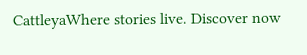CattleyaWhere stories live. Discover now